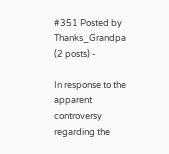#351 Posted by Thanks_Grandpa (2 posts) -

In response to the apparent controversy regarding the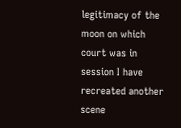legitimacy of the moon on which court was in session I have recreated another scene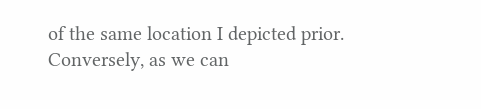of the same location I depicted prior. Conversely, as we can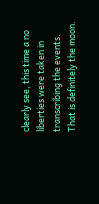clearly see, this time a no liberties were taken in transcribing the events. That is definitely the moon.